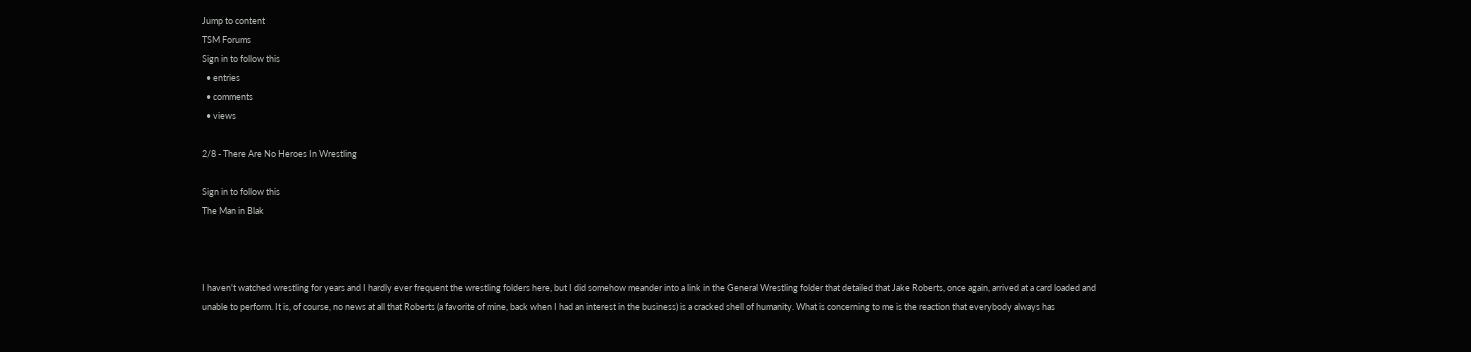Jump to content
TSM Forums
Sign in to follow this
  • entries
  • comments
  • views

2/8 - There Are No Heroes In Wrestling

Sign in to follow this
The Man in Blak



I haven't watched wrestling for years and I hardly ever frequent the wrestling folders here, but I did somehow meander into a link in the General Wrestling folder that detailed that Jake Roberts, once again, arrived at a card loaded and unable to perform. It is, of course, no news at all that Roberts (a favorite of mine, back when I had an interest in the business) is a cracked shell of humanity. What is concerning to me is the reaction that everybody always has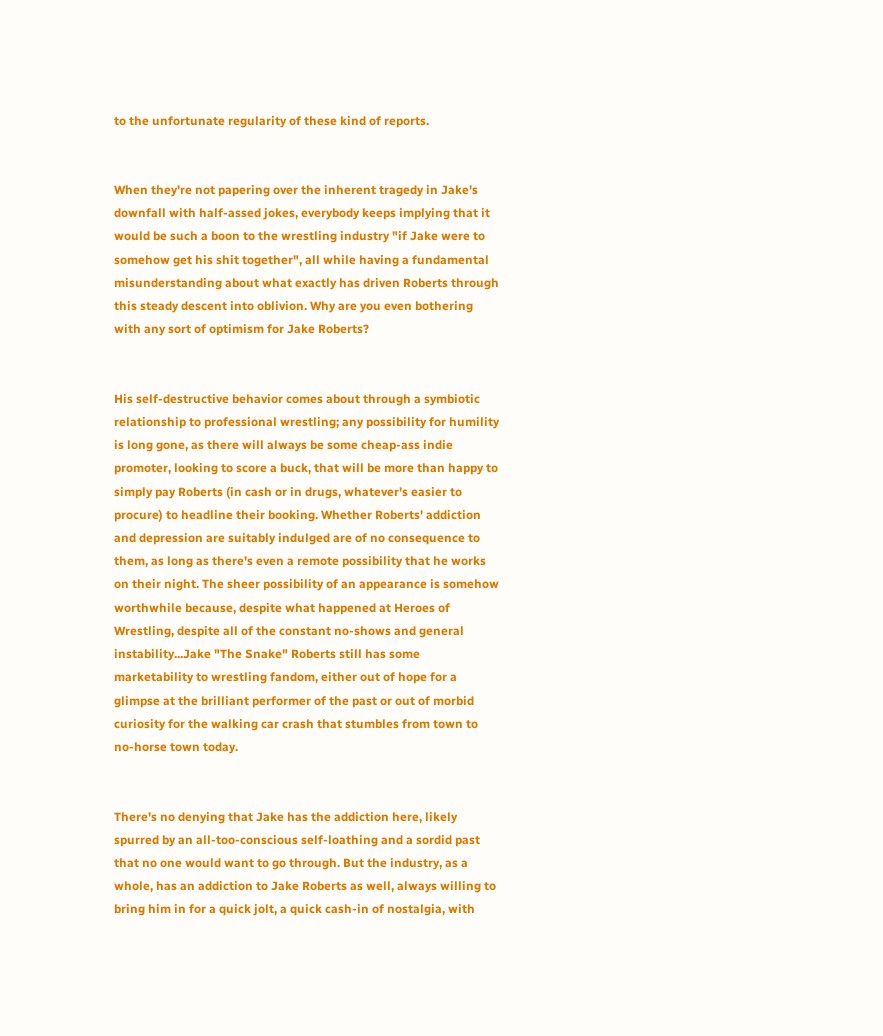to the unfortunate regularity of these kind of reports.


When they're not papering over the inherent tragedy in Jake's downfall with half-assed jokes, everybody keeps implying that it would be such a boon to the wrestling industry "if Jake were to somehow get his shit together", all while having a fundamental misunderstanding about what exactly has driven Roberts through this steady descent into oblivion. Why are you even bothering with any sort of optimism for Jake Roberts?


His self-destructive behavior comes about through a symbiotic relationship to professional wrestling; any possibility for humility is long gone, as there will always be some cheap-ass indie promoter, looking to score a buck, that will be more than happy to simply pay Roberts (in cash or in drugs, whatever's easier to procure) to headline their booking. Whether Roberts' addiction and depression are suitably indulged are of no consequence to them, as long as there's even a remote possibility that he works on their night. The sheer possibility of an appearance is somehow worthwhile because, despite what happened at Heroes of Wrestling, despite all of the constant no-shows and general instability...Jake "The Snake" Roberts still has some marketability to wrestling fandom, either out of hope for a glimpse at the brilliant performer of the past or out of morbid curiosity for the walking car crash that stumbles from town to no-horse town today.


There's no denying that Jake has the addiction here, likely spurred by an all-too-conscious self-loathing and a sordid past that no one would want to go through. But the industry, as a whole, has an addiction to Jake Roberts as well, always willing to bring him in for a quick jolt, a quick cash-in of nostalgia, with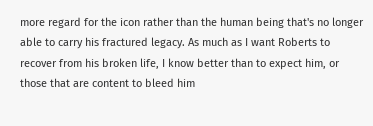more regard for the icon rather than the human being that's no longer able to carry his fractured legacy. As much as I want Roberts to recover from his broken life, I know better than to expect him, or those that are content to bleed him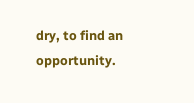dry, to find an opportunity.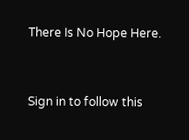There Is No Hope Here.



Sign in to follow this